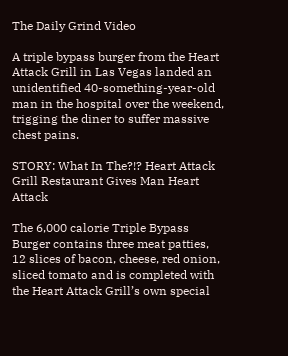The Daily Grind Video

A triple bypass burger from the Heart Attack Grill in Las Vegas landed an unidentified 40-something-year-old man in the hospital over the weekend, trigging the diner to suffer massive chest pains.

STORY: What In The?!? Heart Attack Grill Restaurant Gives Man Heart Attack

The 6,000 calorie Triple Bypass Burger contains three meat patties, 12 slices of bacon, cheese, red onion, sliced tomato and is completed with the Heart Attack Grill’s own special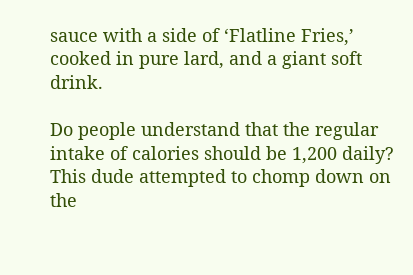sauce with a side of ‘Flatline Fries,’ cooked in pure lard, and a giant soft drink.

Do people understand that the regular intake of calories should be 1,200 daily? This dude attempted to chomp down on the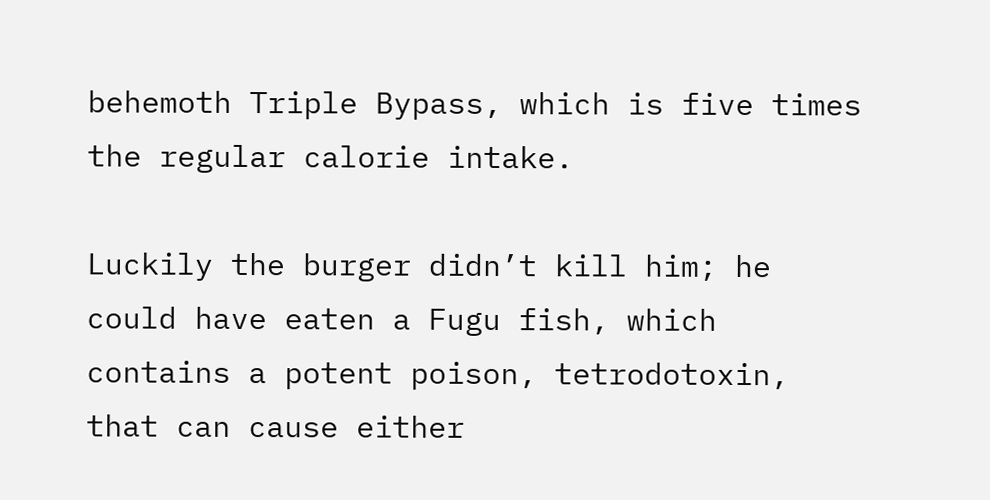behemoth Triple Bypass, which is five times the regular calorie intake.

Luckily the burger didn’t kill him; he could have eaten a Fugu fish, which contains a potent poison, tetrodotoxin, that can cause either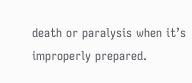death or paralysis when it’s improperly prepared.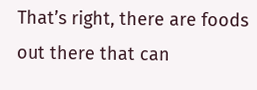That’s right, there are foods out there that can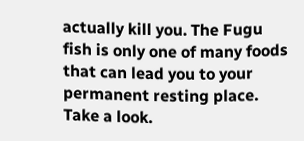actually kill you. The Fugu fish is only one of many foods that can lead you to your permanent resting place. Take a look.